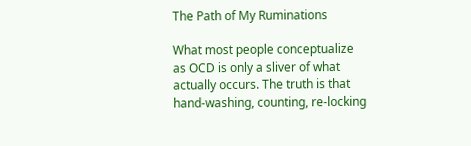The Path of My Ruminations

What most people conceptualize as OCD is only a sliver of what actually occurs. The truth is that hand-washing, counting, re-locking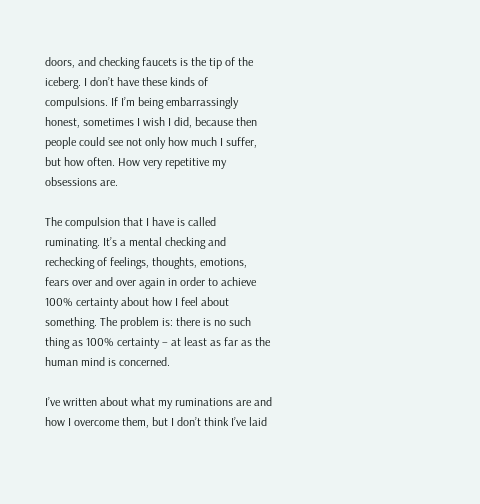doors, and checking faucets is the tip of the iceberg. I don’t have these kinds of compulsions. If I’m being embarrassingly honest, sometimes I wish I did, because then people could see not only how much I suffer, but how often. How very repetitive my obsessions are.

The compulsion that I have is called ruminating. It’s a mental checking and rechecking of feelings, thoughts, emotions, fears over and over again in order to achieve 100% certainty about how I feel about something. The problem is: there is no such thing as 100% certainty – at least as far as the human mind is concerned.

I’ve written about what my ruminations are and how I overcome them, but I don’t think I’ve laid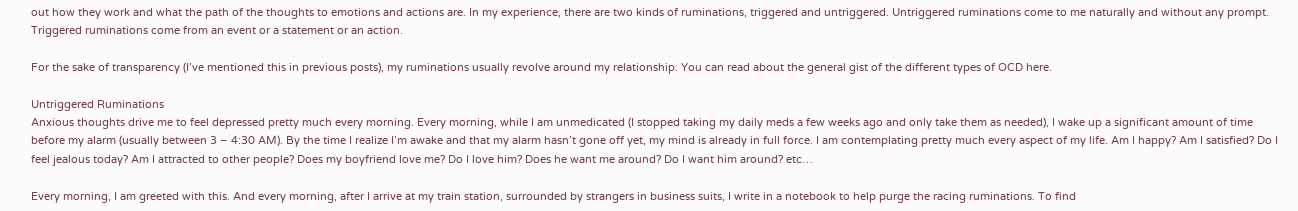out how they work and what the path of the thoughts to emotions and actions are. In my experience, there are two kinds of ruminations, triggered and untriggered. Untriggered ruminations come to me naturally and without any prompt. Triggered ruminations come from an event or a statement or an action.

For the sake of transparency (I’ve mentioned this in previous posts), my ruminations usually revolve around my relationship. You can read about the general gist of the different types of OCD here.

Untriggered Ruminations
Anxious thoughts drive me to feel depressed pretty much every morning. Every morning, while I am unmedicated (I stopped taking my daily meds a few weeks ago and only take them as needed), I wake up a significant amount of time before my alarm (usually between 3 – 4:30 AM). By the time I realize I’m awake and that my alarm hasn’t gone off yet, my mind is already in full force. I am contemplating pretty much every aspect of my life. Am I happy? Am I satisfied? Do I feel jealous today? Am I attracted to other people? Does my boyfriend love me? Do I love him? Does he want me around? Do I want him around? etc…

Every morning, I am greeted with this. And every morning, after I arrive at my train station, surrounded by strangers in business suits, I write in a notebook to help purge the racing ruminations. To find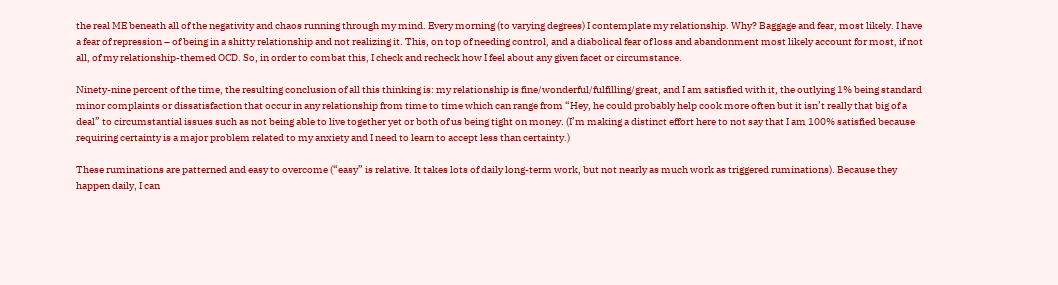the real ME beneath all of the negativity and chaos running through my mind. Every morning (to varying degrees) I contemplate my relationship. Why? Baggage and fear, most likely. I have a fear of repression – of being in a shitty relationship and not realizing it. This, on top of needing control, and a diabolical fear of loss and abandonment most likely account for most, if not all, of my relationship-themed OCD. So, in order to combat this, I check and recheck how I feel about any given facet or circumstance.

Ninety-nine percent of the time, the resulting conclusion of all this thinking is: my relationship is fine/wonderful/fulfilling/great, and I am satisfied with it, the outlying 1% being standard minor complaints or dissatisfaction that occur in any relationship from time to time which can range from “Hey, he could probably help cook more often but it isn’t really that big of a deal” to circumstantial issues such as not being able to live together yet or both of us being tight on money. (I’m making a distinct effort here to not say that I am 100% satisfied because requiring certainty is a major problem related to my anxiety and I need to learn to accept less than certainty.)

These ruminations are patterned and easy to overcome (“easy” is relative. It takes lots of daily long-term work, but not nearly as much work as triggered ruminations). Because they happen daily, I can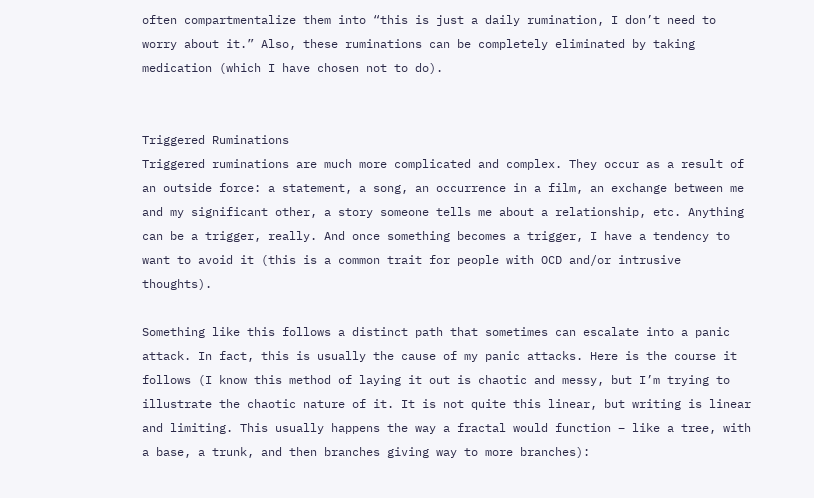often compartmentalize them into “this is just a daily rumination, I don’t need to worry about it.” Also, these ruminations can be completely eliminated by taking medication (which I have chosen not to do).


Triggered Ruminations
Triggered ruminations are much more complicated and complex. They occur as a result of an outside force: a statement, a song, an occurrence in a film, an exchange between me and my significant other, a story someone tells me about a relationship, etc. Anything can be a trigger, really. And once something becomes a trigger, I have a tendency to want to avoid it (this is a common trait for people with OCD and/or intrusive thoughts).

Something like this follows a distinct path that sometimes can escalate into a panic attack. In fact, this is usually the cause of my panic attacks. Here is the course it follows (I know this method of laying it out is chaotic and messy, but I’m trying to illustrate the chaotic nature of it. It is not quite this linear, but writing is linear and limiting. This usually happens the way a fractal would function – like a tree, with a base, a trunk, and then branches giving way to more branches):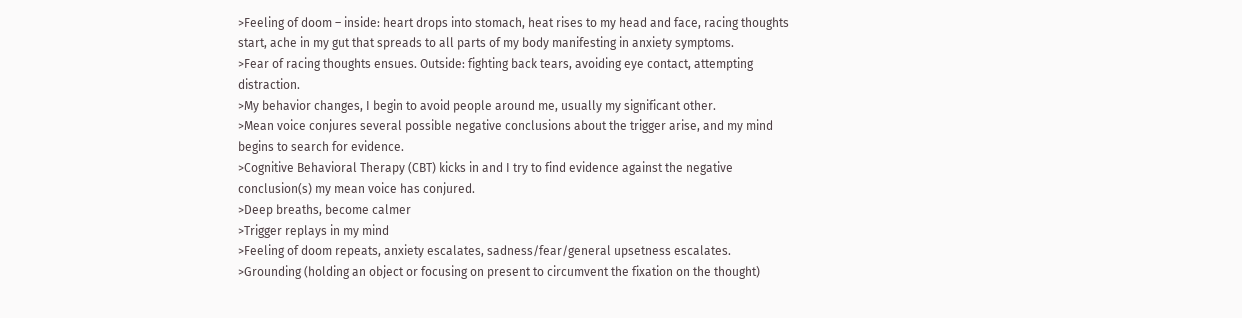>Feeling of doom – inside: heart drops into stomach, heat rises to my head and face, racing thoughts start, ache in my gut that spreads to all parts of my body manifesting in anxiety symptoms.
>Fear of racing thoughts ensues. Outside: fighting back tears, avoiding eye contact, attempting distraction.
>My behavior changes, I begin to avoid people around me, usually my significant other.
>Mean voice conjures several possible negative conclusions about the trigger arise, and my mind begins to search for evidence.
>Cognitive Behavioral Therapy (CBT) kicks in and I try to find evidence against the negative conclusion(s) my mean voice has conjured.
>Deep breaths, become calmer
>Trigger replays in my mind
>Feeling of doom repeats, anxiety escalates, sadness/fear/general upsetness escalates.
>Grounding (holding an object or focusing on present to circumvent the fixation on the thought)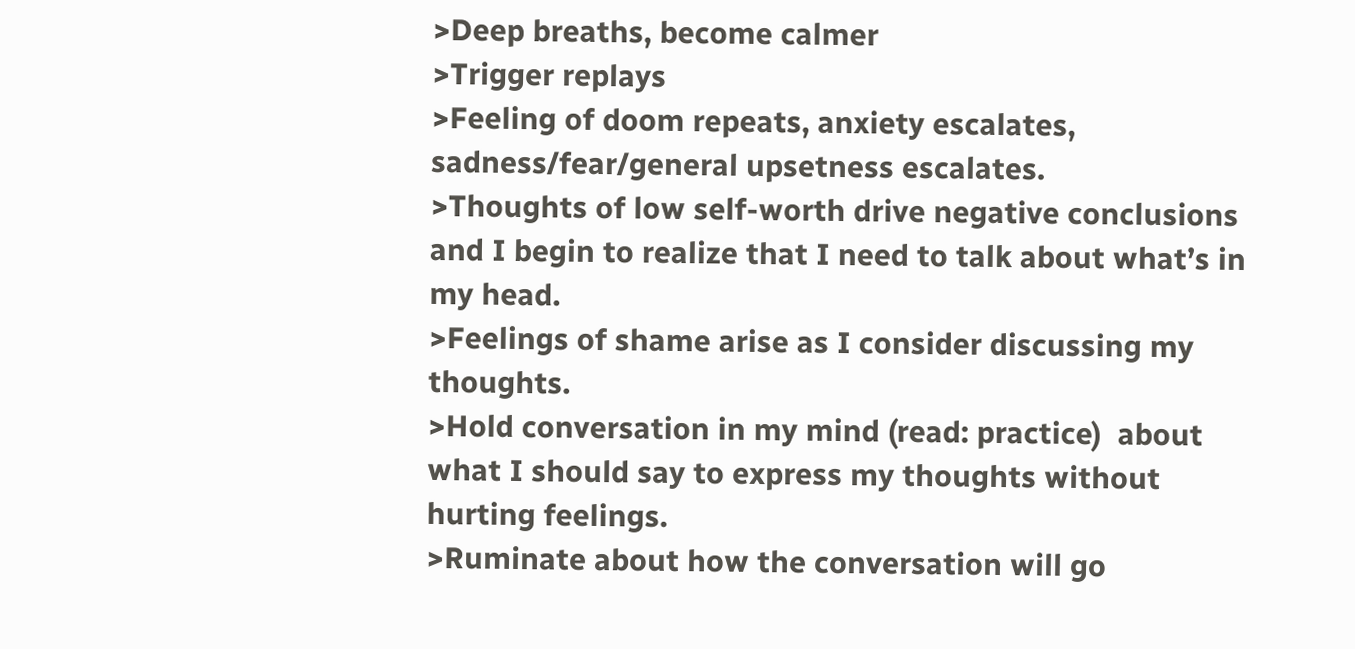>Deep breaths, become calmer
>Trigger replays
>Feeling of doom repeats, anxiety escalates, sadness/fear/general upsetness escalates.
>Thoughts of low self-worth drive negative conclusions and I begin to realize that I need to talk about what’s in my head.
>Feelings of shame arise as I consider discussing my thoughts.
>Hold conversation in my mind (read: practice)  about what I should say to express my thoughts without hurting feelings.
>Ruminate about how the conversation will go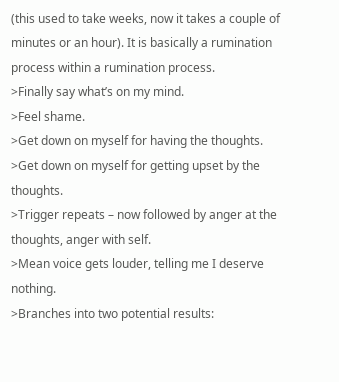(this used to take weeks, now it takes a couple of minutes or an hour). It is basically a rumination process within a rumination process.
>Finally say what’s on my mind.
>Feel shame.
>Get down on myself for having the thoughts.
>Get down on myself for getting upset by the thoughts.
>Trigger repeats – now followed by anger at the thoughts, anger with self.
>Mean voice gets louder, telling me I deserve nothing.
>Branches into two potential results: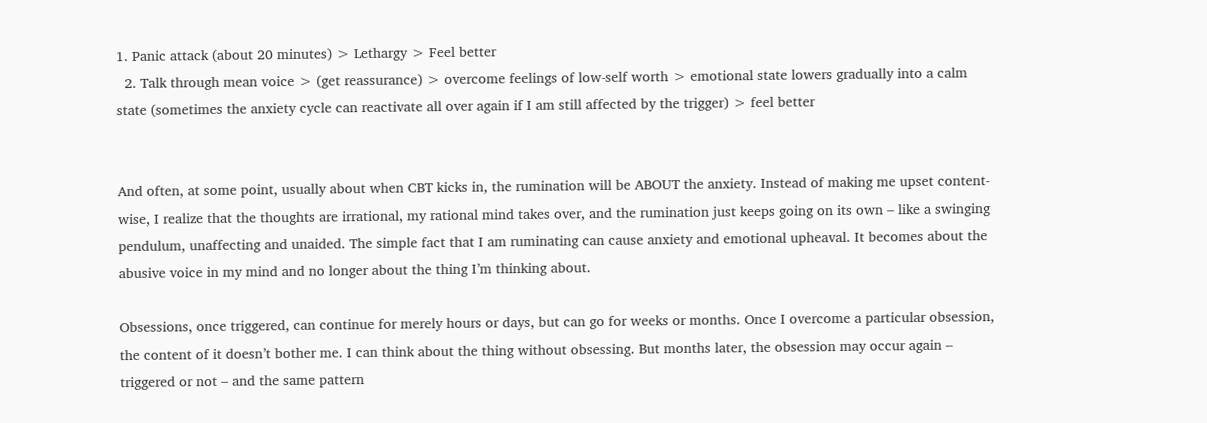1. Panic attack (about 20 minutes) > Lethargy > Feel better
  2. Talk through mean voice > (get reassurance) > overcome feelings of low-self worth > emotional state lowers gradually into a calm state (sometimes the anxiety cycle can reactivate all over again if I am still affected by the trigger) > feel better


And often, at some point, usually about when CBT kicks in, the rumination will be ABOUT the anxiety. Instead of making me upset content-wise, I realize that the thoughts are irrational, my rational mind takes over, and the rumination just keeps going on its own – like a swinging pendulum, unaffecting and unaided. The simple fact that I am ruminating can cause anxiety and emotional upheaval. It becomes about the abusive voice in my mind and no longer about the thing I’m thinking about.

Obsessions, once triggered, can continue for merely hours or days, but can go for weeks or months. Once I overcome a particular obsession, the content of it doesn’t bother me. I can think about the thing without obsessing. But months later, the obsession may occur again – triggered or not – and the same pattern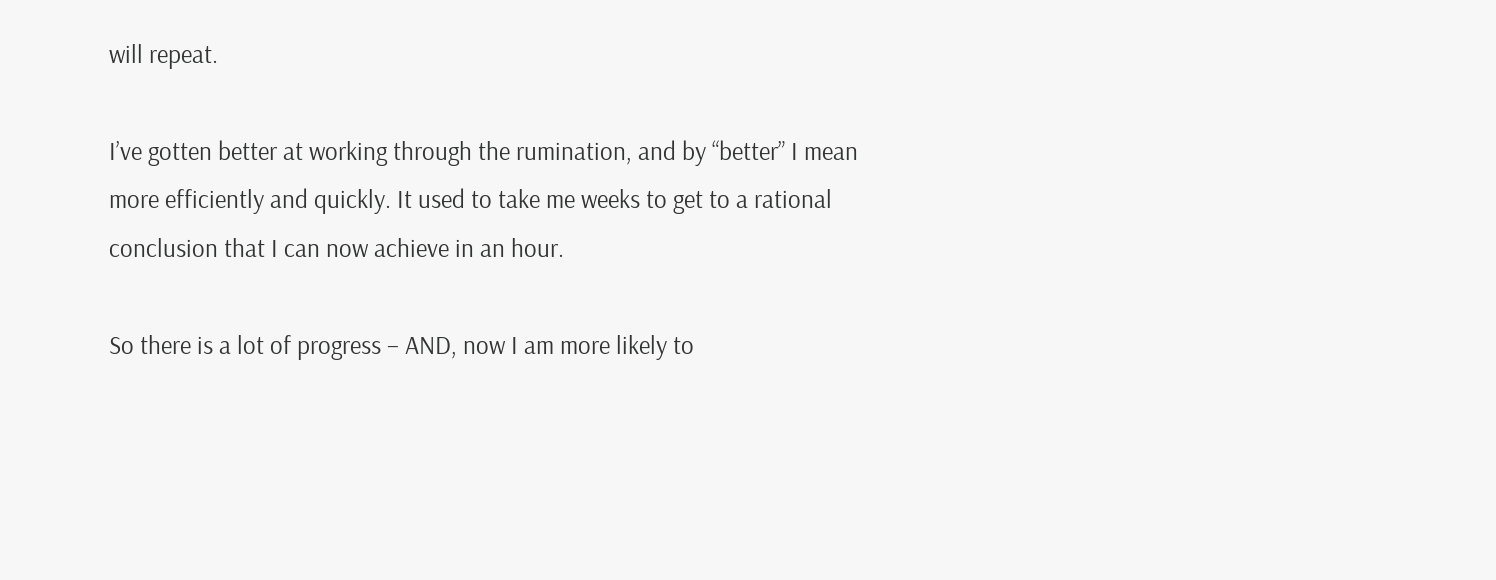will repeat.

I’ve gotten better at working through the rumination, and by “better” I mean more efficiently and quickly. It used to take me weeks to get to a rational conclusion that I can now achieve in an hour.

So there is a lot of progress – AND, now I am more likely to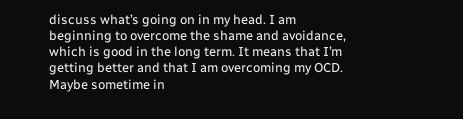discuss what’s going on in my head. I am beginning to overcome the shame and avoidance, which is good in the long term. It means that I’m getting better and that I am overcoming my OCD. Maybe sometime in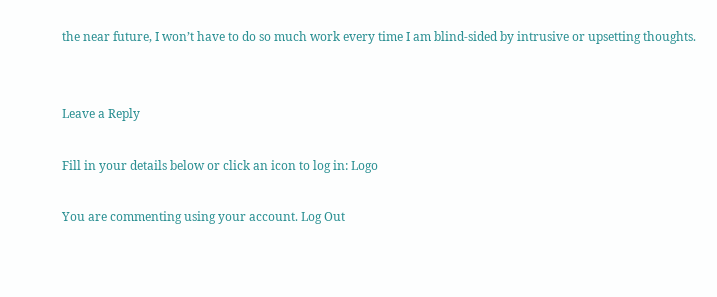the near future, I won’t have to do so much work every time I am blind-sided by intrusive or upsetting thoughts.


Leave a Reply

Fill in your details below or click an icon to log in: Logo

You are commenting using your account. Log Out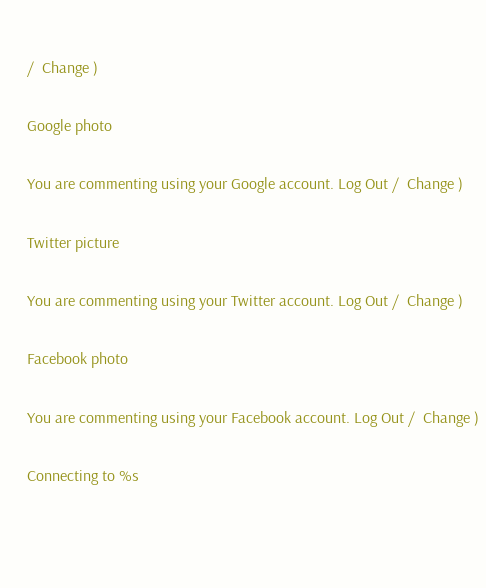/  Change )

Google photo

You are commenting using your Google account. Log Out /  Change )

Twitter picture

You are commenting using your Twitter account. Log Out /  Change )

Facebook photo

You are commenting using your Facebook account. Log Out /  Change )

Connecting to %s